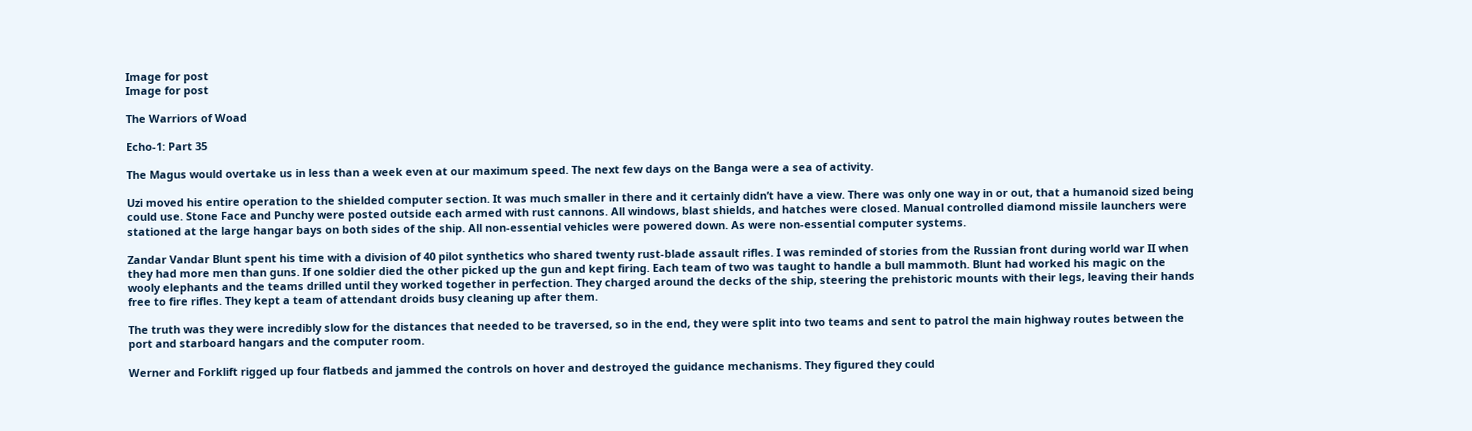Image for post
Image for post

The Warriors of Woad

Echo-1: Part 35

The Magus would overtake us in less than a week even at our maximum speed. The next few days on the Banga were a sea of activity.

Uzi moved his entire operation to the shielded computer section. It was much smaller in there and it certainly didn’t have a view. There was only one way in or out, that a humanoid sized being could use. Stone Face and Punchy were posted outside each armed with rust cannons. All windows, blast shields, and hatches were closed. Manual controlled diamond missile launchers were stationed at the large hangar bays on both sides of the ship. All non-essential vehicles were powered down. As were non-essential computer systems.

Zandar Vandar Blunt spent his time with a division of 40 pilot synthetics who shared twenty rust-blade assault rifles. I was reminded of stories from the Russian front during world war II when they had more men than guns. If one soldier died the other picked up the gun and kept firing. Each team of two was taught to handle a bull mammoth. Blunt had worked his magic on the wooly elephants and the teams drilled until they worked together in perfection. They charged around the decks of the ship, steering the prehistoric mounts with their legs, leaving their hands free to fire rifles. They kept a team of attendant droids busy cleaning up after them.

The truth was they were incredibly slow for the distances that needed to be traversed, so in the end, they were split into two teams and sent to patrol the main highway routes between the port and starboard hangars and the computer room.

Werner and Forklift rigged up four flatbeds and jammed the controls on hover and destroyed the guidance mechanisms. They figured they could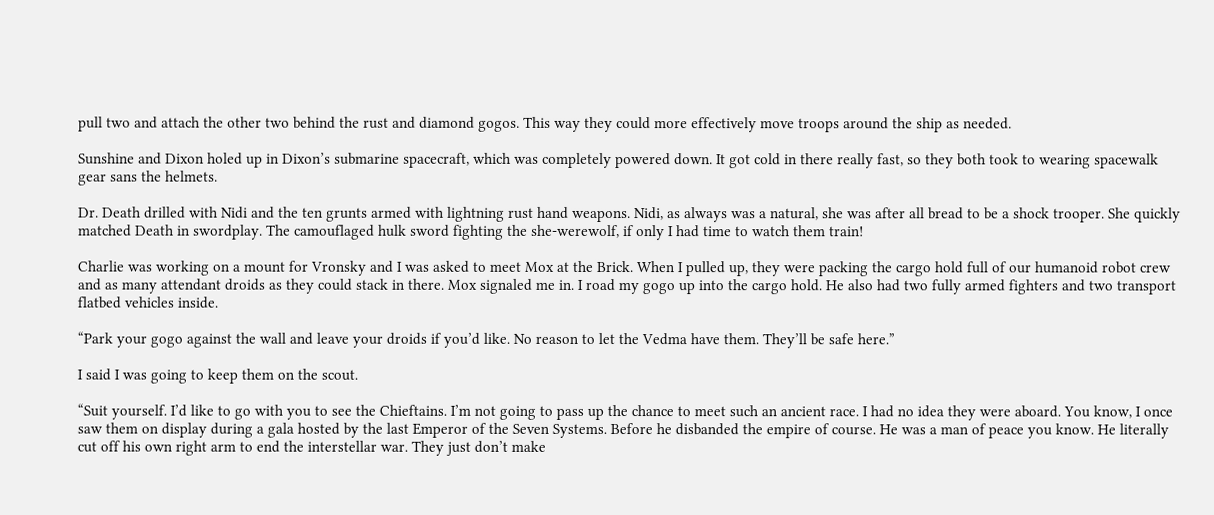pull two and attach the other two behind the rust and diamond gogos. This way they could more effectively move troops around the ship as needed.

Sunshine and Dixon holed up in Dixon’s submarine spacecraft, which was completely powered down. It got cold in there really fast, so they both took to wearing spacewalk gear sans the helmets.

Dr. Death drilled with Nidi and the ten grunts armed with lightning rust hand weapons. Nidi, as always was a natural, she was after all bread to be a shock trooper. She quickly matched Death in swordplay. The camouflaged hulk sword fighting the she-werewolf, if only I had time to watch them train!

Charlie was working on a mount for Vronsky and I was asked to meet Mox at the Brick. When I pulled up, they were packing the cargo hold full of our humanoid robot crew and as many attendant droids as they could stack in there. Mox signaled me in. I road my gogo up into the cargo hold. He also had two fully armed fighters and two transport flatbed vehicles inside.

“Park your gogo against the wall and leave your droids if you’d like. No reason to let the Vedma have them. They’ll be safe here.”

I said I was going to keep them on the scout.

“Suit yourself. I’d like to go with you to see the Chieftains. I’m not going to pass up the chance to meet such an ancient race. I had no idea they were aboard. You know, I once saw them on display during a gala hosted by the last Emperor of the Seven Systems. Before he disbanded the empire of course. He was a man of peace you know. He literally cut off his own right arm to end the interstellar war. They just don’t make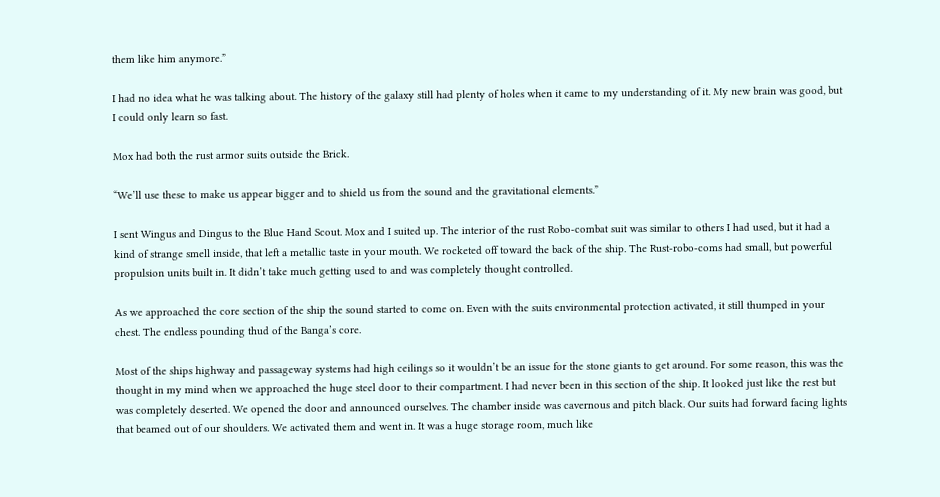them like him anymore.”

I had no idea what he was talking about. The history of the galaxy still had plenty of holes when it came to my understanding of it. My new brain was good, but I could only learn so fast.

Mox had both the rust armor suits outside the Brick.

“We’ll use these to make us appear bigger and to shield us from the sound and the gravitational elements.”

I sent Wingus and Dingus to the Blue Hand Scout. Mox and I suited up. The interior of the rust Robo-combat suit was similar to others I had used, but it had a kind of strange smell inside, that left a metallic taste in your mouth. We rocketed off toward the back of the ship. The Rust-robo-coms had small, but powerful propulsion units built in. It didn’t take much getting used to and was completely thought controlled.

As we approached the core section of the ship the sound started to come on. Even with the suits environmental protection activated, it still thumped in your chest. The endless pounding thud of the Banga’s core.

Most of the ships highway and passageway systems had high ceilings so it wouldn’t be an issue for the stone giants to get around. For some reason, this was the thought in my mind when we approached the huge steel door to their compartment. I had never been in this section of the ship. It looked just like the rest but was completely deserted. We opened the door and announced ourselves. The chamber inside was cavernous and pitch black. Our suits had forward facing lights that beamed out of our shoulders. We activated them and went in. It was a huge storage room, much like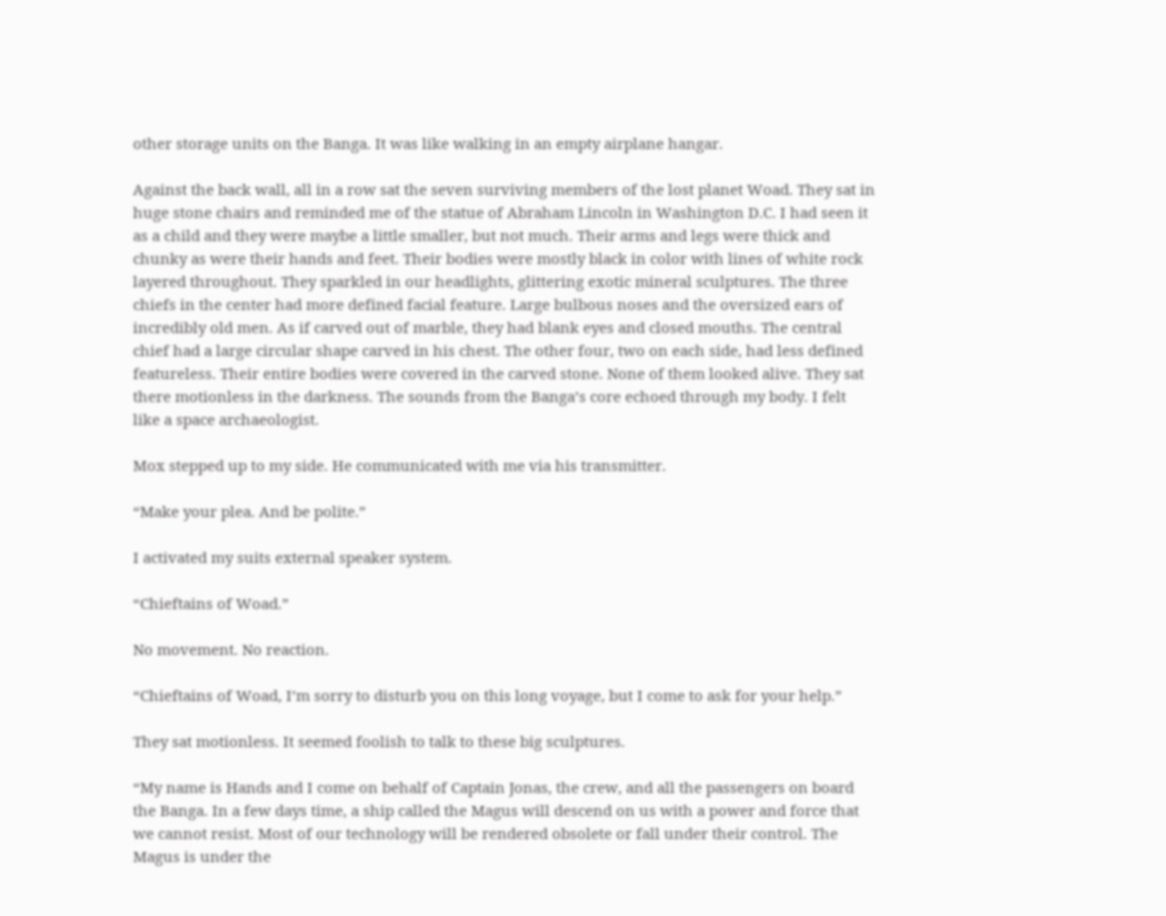other storage units on the Banga. It was like walking in an empty airplane hangar.

Against the back wall, all in a row sat the seven surviving members of the lost planet Woad. They sat in huge stone chairs and reminded me of the statue of Abraham Lincoln in Washington D.C. I had seen it as a child and they were maybe a little smaller, but not much. Their arms and legs were thick and chunky as were their hands and feet. Their bodies were mostly black in color with lines of white rock layered throughout. They sparkled in our headlights, glittering exotic mineral sculptures. The three chiefs in the center had more defined facial feature. Large bulbous noses and the oversized ears of incredibly old men. As if carved out of marble, they had blank eyes and closed mouths. The central chief had a large circular shape carved in his chest. The other four, two on each side, had less defined featureless. Their entire bodies were covered in the carved stone. None of them looked alive. They sat there motionless in the darkness. The sounds from the Banga’s core echoed through my body. I felt like a space archaeologist.

Mox stepped up to my side. He communicated with me via his transmitter.

“Make your plea. And be polite.”

I activated my suits external speaker system.

“Chieftains of Woad.”

No movement. No reaction.

“Chieftains of Woad, I’m sorry to disturb you on this long voyage, but I come to ask for your help.”

They sat motionless. It seemed foolish to talk to these big sculptures.

“My name is Hands and I come on behalf of Captain Jonas, the crew, and all the passengers on board the Banga. In a few days time, a ship called the Magus will descend on us with a power and force that we cannot resist. Most of our technology will be rendered obsolete or fall under their control. The Magus is under the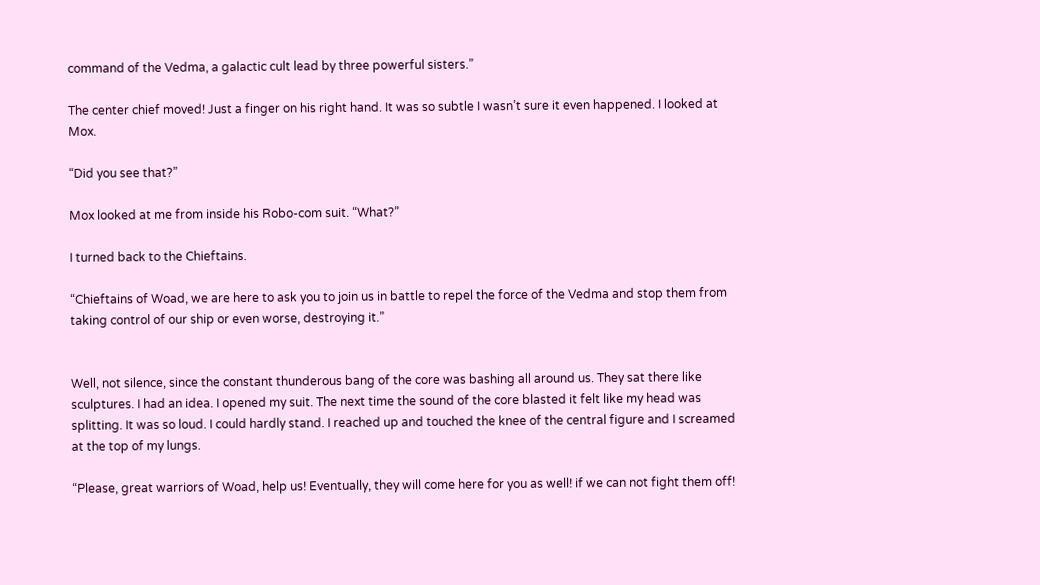command of the Vedma, a galactic cult lead by three powerful sisters.”

The center chief moved! Just a finger on his right hand. It was so subtle I wasn’t sure it even happened. I looked at Mox.

“Did you see that?”

Mox looked at me from inside his Robo-com suit. “What?”

I turned back to the Chieftains.

“Chieftains of Woad, we are here to ask you to join us in battle to repel the force of the Vedma and stop them from taking control of our ship or even worse, destroying it.”


Well, not silence, since the constant thunderous bang of the core was bashing all around us. They sat there like sculptures. I had an idea. I opened my suit. The next time the sound of the core blasted it felt like my head was splitting. It was so loud. I could hardly stand. I reached up and touched the knee of the central figure and I screamed at the top of my lungs.

“Please, great warriors of Woad, help us! Eventually, they will come here for you as well! if we can not fight them off!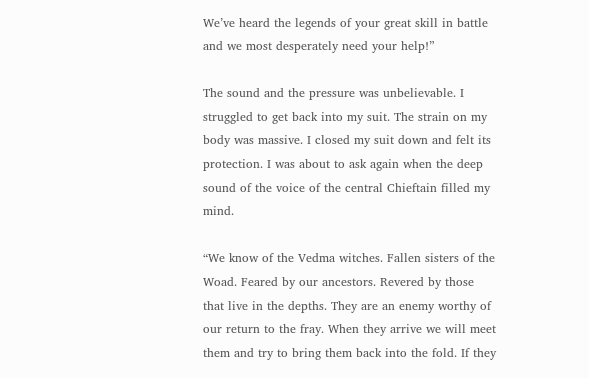We’ve heard the legends of your great skill in battle and we most desperately need your help!”

The sound and the pressure was unbelievable. I struggled to get back into my suit. The strain on my body was massive. I closed my suit down and felt its protection. I was about to ask again when the deep sound of the voice of the central Chieftain filled my mind.

“We know of the Vedma witches. Fallen sisters of the Woad. Feared by our ancestors. Revered by those that live in the depths. They are an enemy worthy of our return to the fray. When they arrive we will meet them and try to bring them back into the fold. If they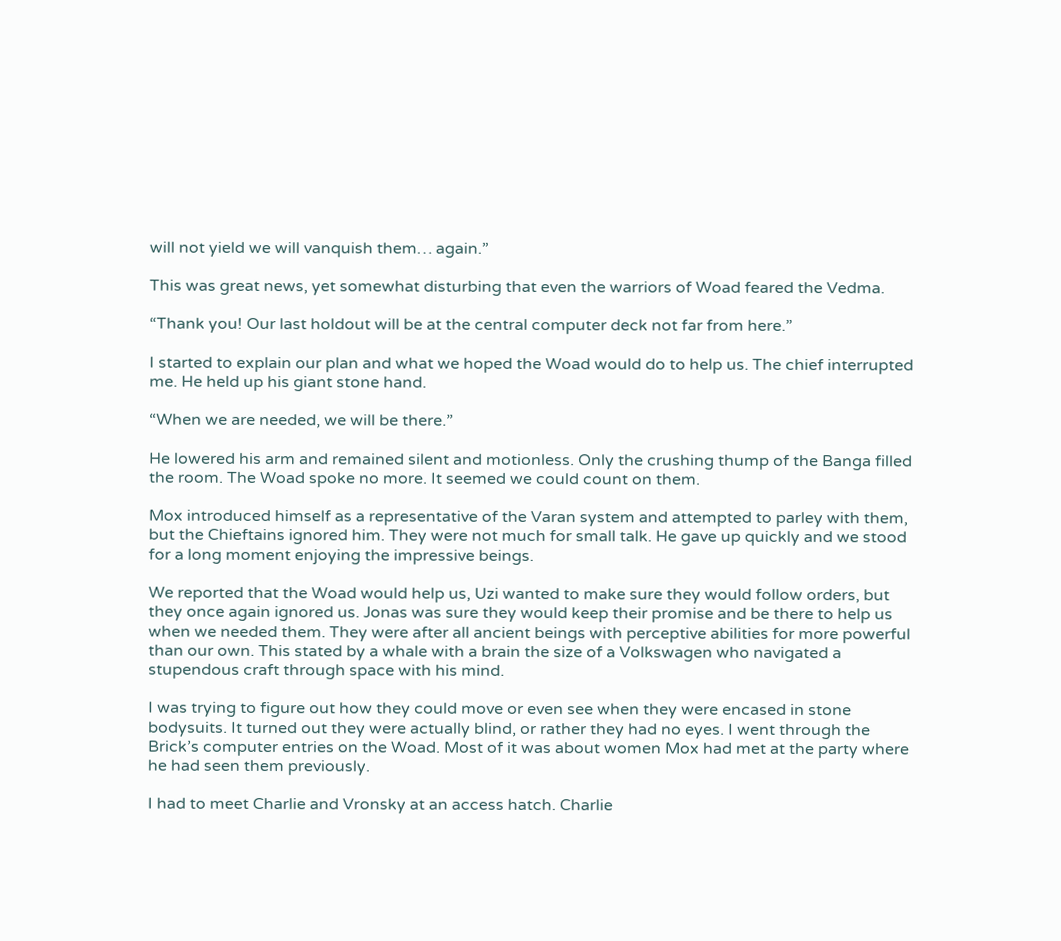will not yield we will vanquish them… again.”

This was great news, yet somewhat disturbing that even the warriors of Woad feared the Vedma.

“Thank you! Our last holdout will be at the central computer deck not far from here.”

I started to explain our plan and what we hoped the Woad would do to help us. The chief interrupted me. He held up his giant stone hand.

“When we are needed, we will be there.”

He lowered his arm and remained silent and motionless. Only the crushing thump of the Banga filled the room. The Woad spoke no more. It seemed we could count on them.

Mox introduced himself as a representative of the Varan system and attempted to parley with them, but the Chieftains ignored him. They were not much for small talk. He gave up quickly and we stood for a long moment enjoying the impressive beings.

We reported that the Woad would help us, Uzi wanted to make sure they would follow orders, but they once again ignored us. Jonas was sure they would keep their promise and be there to help us when we needed them. They were after all ancient beings with perceptive abilities for more powerful than our own. This stated by a whale with a brain the size of a Volkswagen who navigated a stupendous craft through space with his mind.

I was trying to figure out how they could move or even see when they were encased in stone bodysuits. It turned out they were actually blind, or rather they had no eyes. I went through the Brick’s computer entries on the Woad. Most of it was about women Mox had met at the party where he had seen them previously.

I had to meet Charlie and Vronsky at an access hatch. Charlie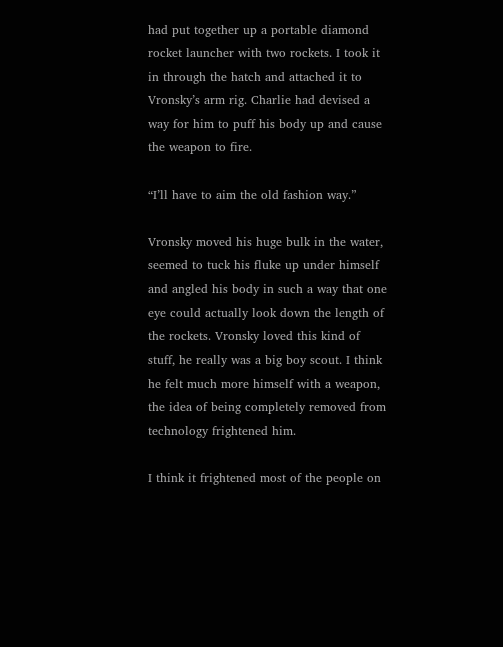had put together up a portable diamond rocket launcher with two rockets. I took it in through the hatch and attached it to Vronsky’s arm rig. Charlie had devised a way for him to puff his body up and cause the weapon to fire.

“I’ll have to aim the old fashion way.”

Vronsky moved his huge bulk in the water, seemed to tuck his fluke up under himself and angled his body in such a way that one eye could actually look down the length of the rockets. Vronsky loved this kind of stuff, he really was a big boy scout. I think he felt much more himself with a weapon, the idea of being completely removed from technology frightened him.

I think it frightened most of the people on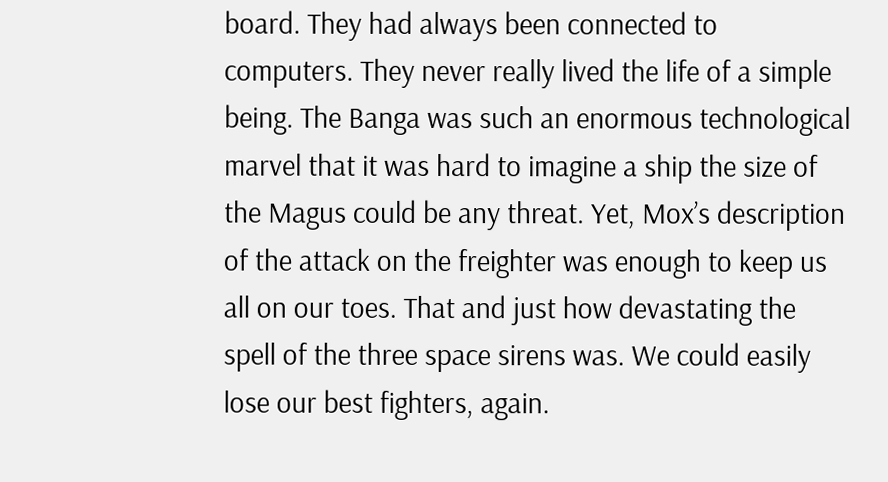board. They had always been connected to computers. They never really lived the life of a simple being. The Banga was such an enormous technological marvel that it was hard to imagine a ship the size of the Magus could be any threat. Yet, Mox’s description of the attack on the freighter was enough to keep us all on our toes. That and just how devastating the spell of the three space sirens was. We could easily lose our best fighters, again.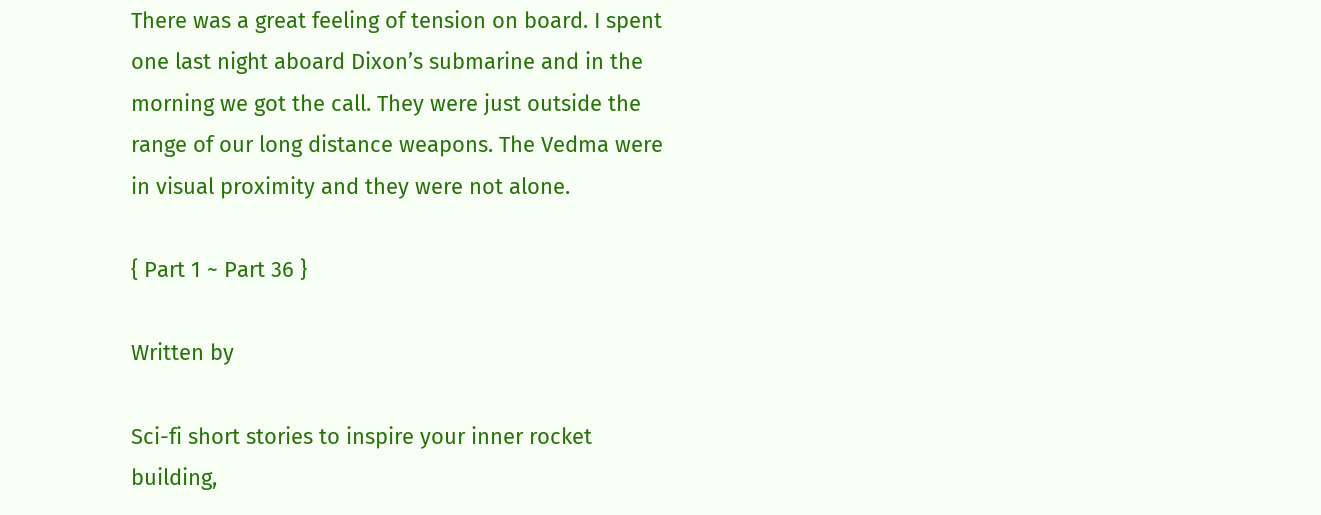There was a great feeling of tension on board. I spent one last night aboard Dixon’s submarine and in the morning we got the call. They were just outside the range of our long distance weapons. The Vedma were in visual proximity and they were not alone.

{ Part 1 ~ Part 36 }

Written by

Sci-fi short stories to inspire your inner rocket building,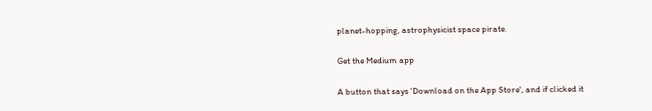planet-hopping, astrophysicist space pirate.

Get the Medium app

A button that says 'Download on the App Store', and if clicked it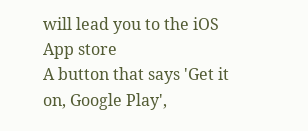will lead you to the iOS App store
A button that says 'Get it on, Google Play',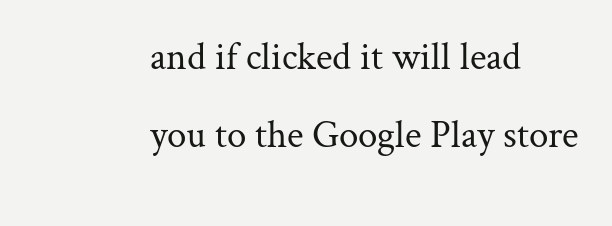and if clicked it will lead you to the Google Play store